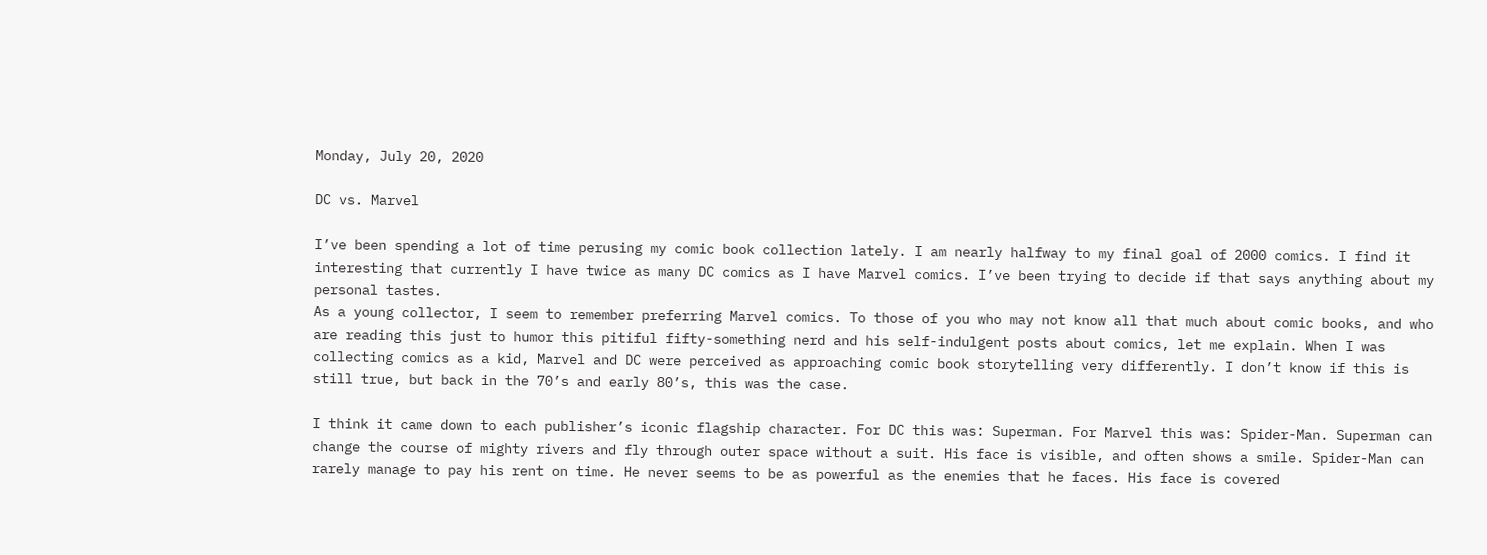Monday, July 20, 2020

DC vs. Marvel

I’ve been spending a lot of time perusing my comic book collection lately. I am nearly halfway to my final goal of 2000 comics. I find it interesting that currently I have twice as many DC comics as I have Marvel comics. I’ve been trying to decide if that says anything about my personal tastes.
As a young collector, I seem to remember preferring Marvel comics. To those of you who may not know all that much about comic books, and who are reading this just to humor this pitiful fifty-something nerd and his self-indulgent posts about comics, let me explain. When I was collecting comics as a kid, Marvel and DC were perceived as approaching comic book storytelling very differently. I don’t know if this is still true, but back in the 70’s and early 80’s, this was the case.

I think it came down to each publisher’s iconic flagship character. For DC this was: Superman. For Marvel this was: Spider-Man. Superman can change the course of mighty rivers and fly through outer space without a suit. His face is visible, and often shows a smile. Spider-Man can rarely manage to pay his rent on time. He never seems to be as powerful as the enemies that he faces. His face is covered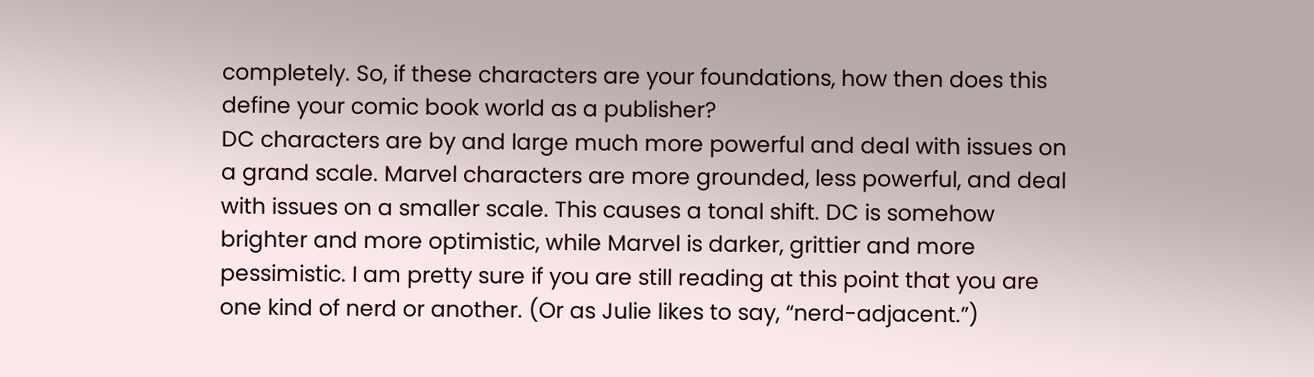completely. So, if these characters are your foundations, how then does this define your comic book world as a publisher?
DC characters are by and large much more powerful and deal with issues on a grand scale. Marvel characters are more grounded, less powerful, and deal with issues on a smaller scale. This causes a tonal shift. DC is somehow brighter and more optimistic, while Marvel is darker, grittier and more pessimistic. I am pretty sure if you are still reading at this point that you are one kind of nerd or another. (Or as Julie likes to say, “nerd-adjacent.”)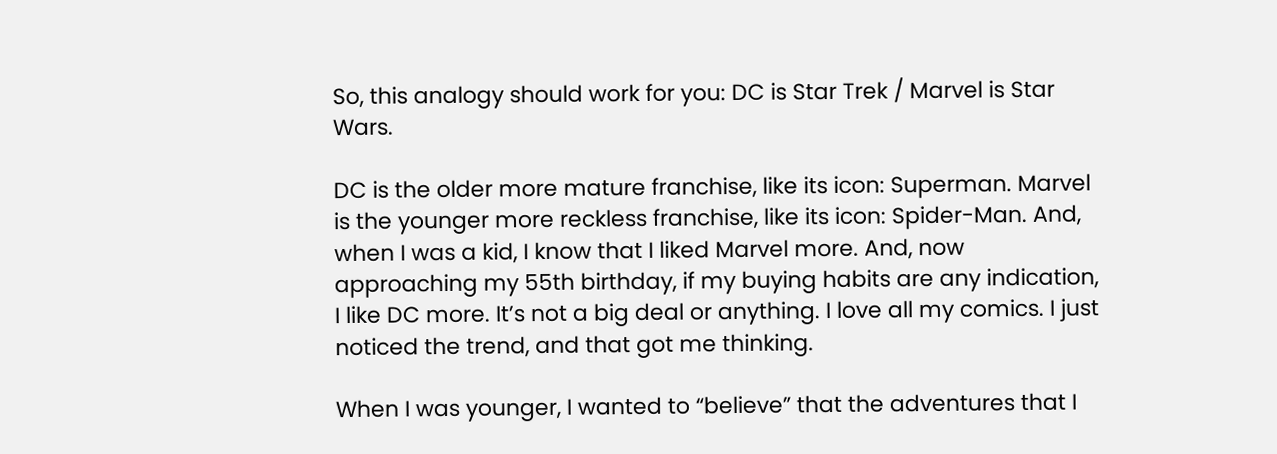So, this analogy should work for you: DC is Star Trek / Marvel is Star Wars.

DC is the older more mature franchise, like its icon: Superman. Marvel is the younger more reckless franchise, like its icon: Spider-Man. And, when I was a kid, I know that I liked Marvel more. And, now approaching my 55th birthday, if my buying habits are any indication, I like DC more. It’s not a big deal or anything. I love all my comics. I just noticed the trend, and that got me thinking.

When I was younger, I wanted to “believe” that the adventures that I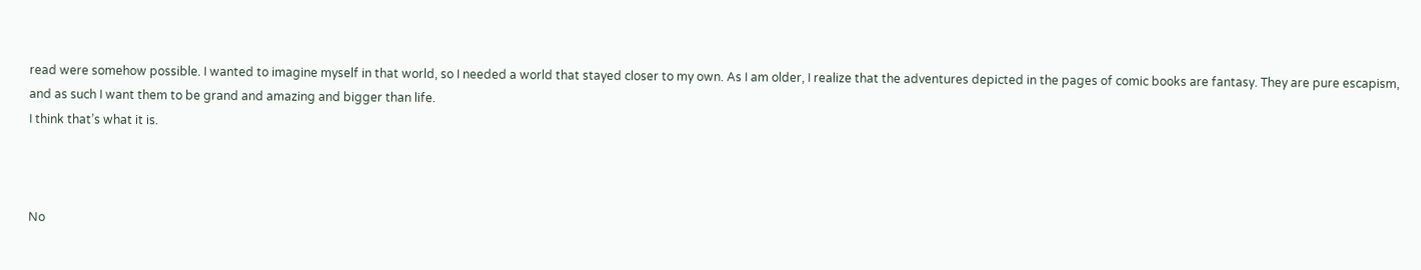read were somehow possible. I wanted to imagine myself in that world, so I needed a world that stayed closer to my own. As I am older, I realize that the adventures depicted in the pages of comic books are fantasy. They are pure escapism, and as such I want them to be grand and amazing and bigger than life.
I think that’s what it is.



No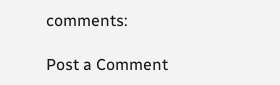comments:

Post a Comment